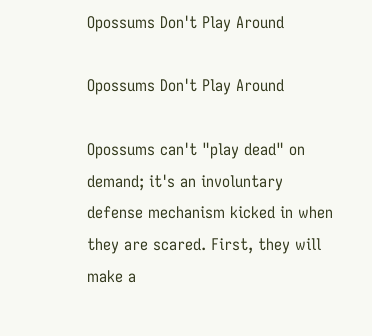Opossums Don't Play Around

Opossums Don't Play Around

Opossums can't "play dead" on demand; it's an involuntary defense mechanism kicked in when they are scared. First, they will make a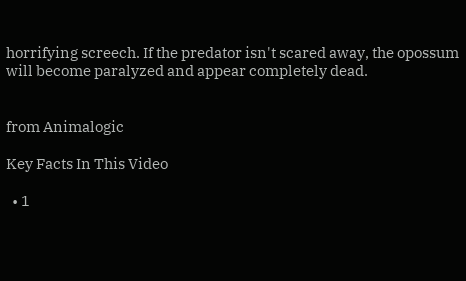horrifying screech. If the predator isn't scared away, the opossum will become paralyzed and appear completely dead.


from Animalogic

Key Facts In This Video

  • 1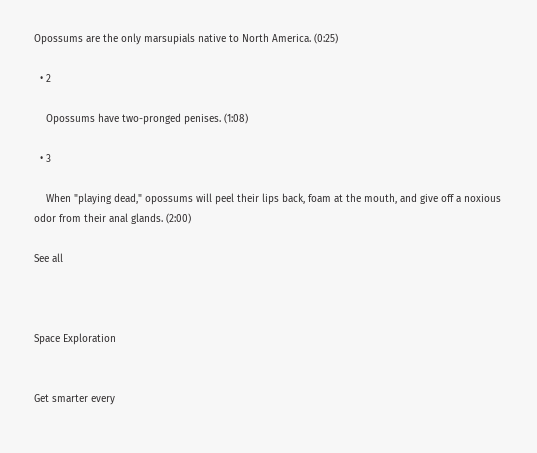Opossums are the only marsupials native to North America. (0:25)

  • 2

    Opossums have two-pronged penises. (1:08)

  • 3

    When "playing dead," opossums will peel their lips back, foam at the mouth, and give off a noxious odor from their anal glands. (2:00)

See all



Space Exploration


Get smarter every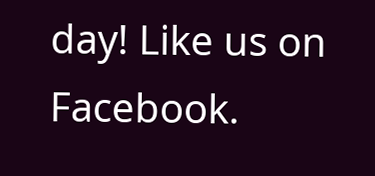day! Like us on Facebook.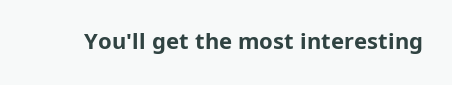You'll get the most interesting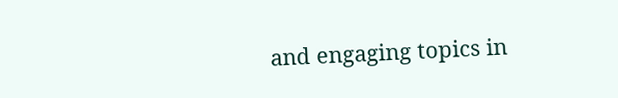and engaging topics in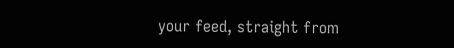your feed, straight from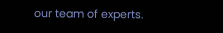our team of experts.